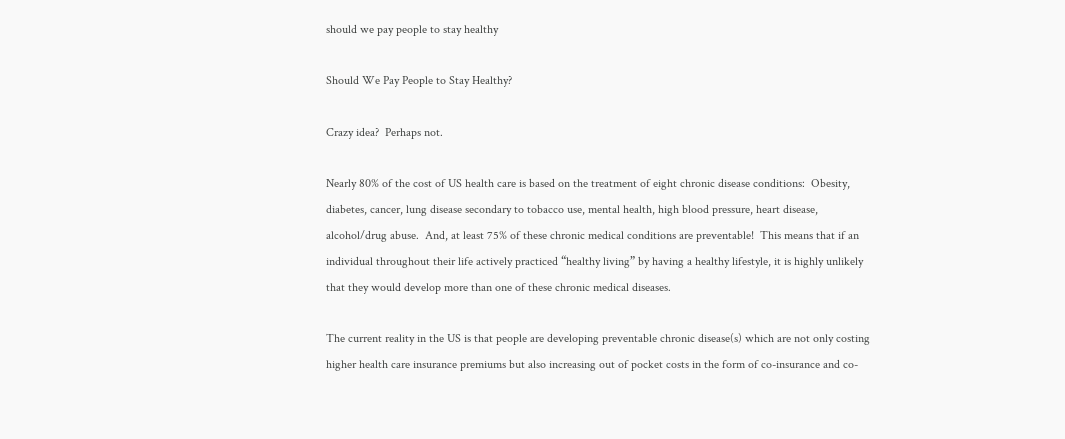should we pay people to stay healthy

Should We Pay People to Stay Healthy?

Crazy idea?  Perhaps not.

Nearly 80% of the cost of US health care is based on the treatment of eight chronic disease conditions:  Obesity, diabetes, cancer, lung disease secondary to tobacco use, mental health, high blood pressure, heart disease, alcohol/drug abuse.  And, at least 75% of these chronic medical conditions are preventable!  This means that if an individual throughout their life actively practiced “healthy living” by having a healthy lifestyle, it is highly unlikely that they would develop more than one of these chronic medical diseases.

The current reality in the US is that people are developing preventable chronic disease(s) which are not only costing higher health care insurance premiums but also increasing out of pocket costs in the form of co-insurance and co-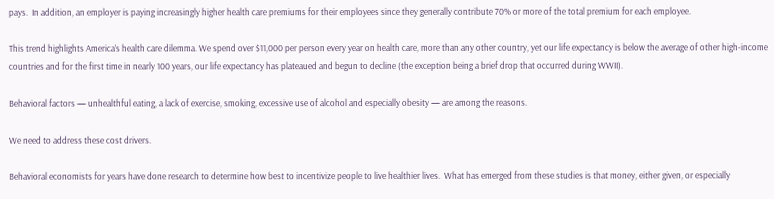pays.  In addition, an employer is paying increasingly higher health care premiums for their employees since they generally contribute 70% or more of the total premium for each employee.

This trend highlights America’s health care dilemma. We spend over $11,000 per person every year on health care, more than any other country, yet our life expectancy is below the average of other high-income countries and for the first time in nearly 100 years, our life expectancy has plateaued and begun to decline (the exception being a brief drop that occurred during WWII).

Behavioral factors — unhealthful eating, a lack of exercise, smoking, excessive use of alcohol and especially obesity — are among the reasons.

We need to address these cost drivers.

Behavioral economists for years have done research to determine how best to incentivize people to live healthier lives.  What has emerged from these studies is that money, either given, or especially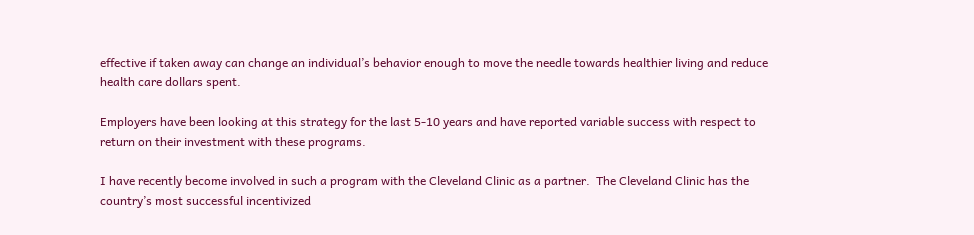effective if taken away can change an individual’s behavior enough to move the needle towards healthier living and reduce health care dollars spent.

Employers have been looking at this strategy for the last 5-10 years and have reported variable success with respect to return on their investment with these programs.

I have recently become involved in such a program with the Cleveland Clinic as a partner.  The Cleveland Clinic has the country’s most successful incentivized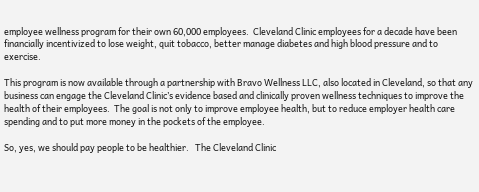employee wellness program for their own 60,000 employees.  Cleveland Clinic employees for a decade have been financially incentivized to lose weight, quit tobacco, better manage diabetes and high blood pressure and to exercise.

This program is now available through a partnership with Bravo Wellness LLC, also located in Cleveland, so that any business can engage the Cleveland Clinic’s evidence based and clinically proven wellness techniques to improve the health of their employees.  The goal is not only to improve employee health, but to reduce employer health care spending and to put more money in the pockets of the employee.

So, yes, we should pay people to be healthier.   The Cleveland Clinic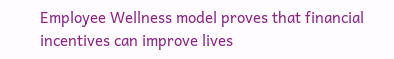Employee Wellness model proves that financial incentives can improve lives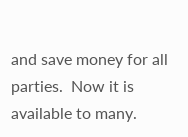and save money for all parties.  Now it is available to many.